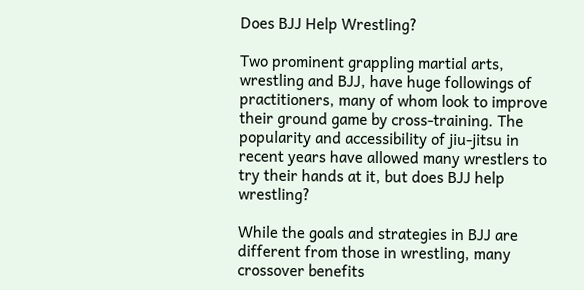Does BJJ Help Wrestling?

Two prominent grappling martial arts, wrestling and BJJ, have huge followings of practitioners, many of whom look to improve their ground game by cross-training. The popularity and accessibility of jiu-jitsu in recent years have allowed many wrestlers to try their hands at it, but does BJJ help wrestling?

While the goals and strategies in BJJ are different from those in wrestling, many crossover benefits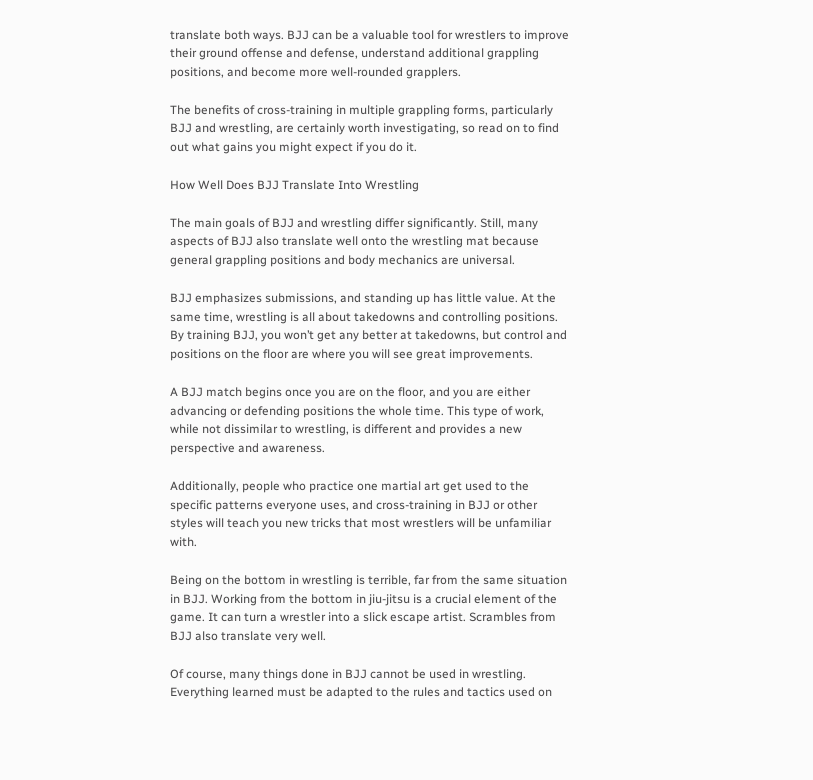translate both ways. BJJ can be a valuable tool for wrestlers to improve their ground offense and defense, understand additional grappling positions, and become more well-rounded grapplers.

The benefits of cross-training in multiple grappling forms, particularly BJJ and wrestling, are certainly worth investigating, so read on to find out what gains you might expect if you do it.

How Well Does BJJ Translate Into Wrestling

The main goals of BJJ and wrestling differ significantly. Still, many aspects of BJJ also translate well onto the wrestling mat because general grappling positions and body mechanics are universal.

BJJ emphasizes submissions, and standing up has little value. At the same time, wrestling is all about takedowns and controlling positions. By training BJJ, you won’t get any better at takedowns, but control and positions on the floor are where you will see great improvements.

A BJJ match begins once you are on the floor, and you are either advancing or defending positions the whole time. This type of work, while not dissimilar to wrestling, is different and provides a new perspective and awareness.

Additionally, people who practice one martial art get used to the specific patterns everyone uses, and cross-training in BJJ or other styles will teach you new tricks that most wrestlers will be unfamiliar with.

Being on the bottom in wrestling is terrible, far from the same situation in BJJ. Working from the bottom in jiu-jitsu is a crucial element of the game. It can turn a wrestler into a slick escape artist. Scrambles from BJJ also translate very well.

Of course, many things done in BJJ cannot be used in wrestling. Everything learned must be adapted to the rules and tactics used on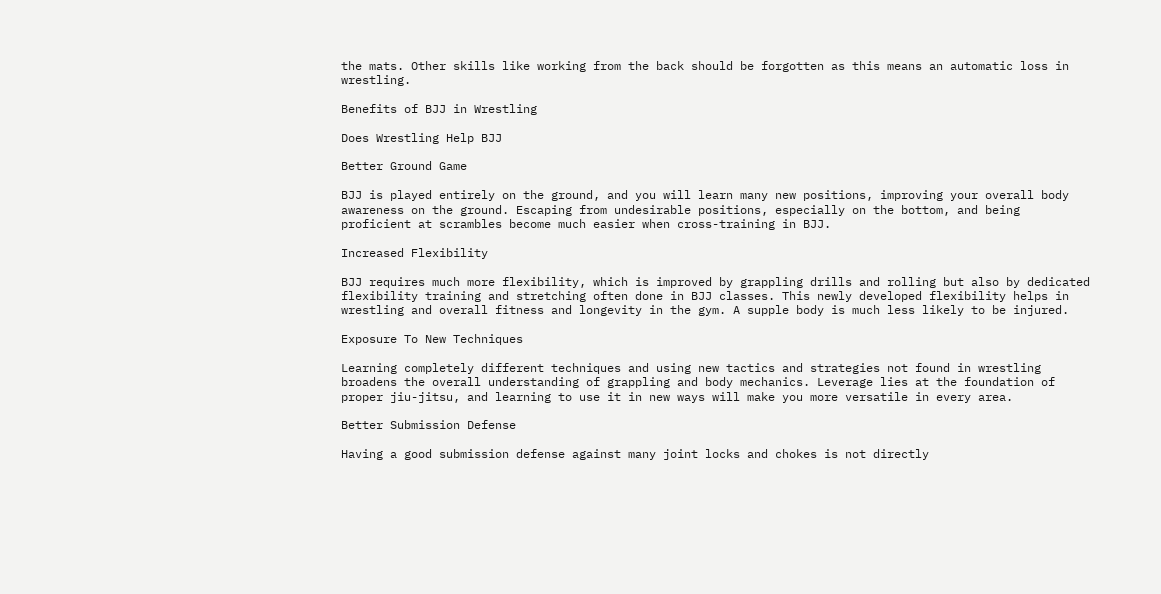the mats. Other skills like working from the back should be forgotten as this means an automatic loss in wrestling.

Benefits of BJJ in Wrestling

Does Wrestling Help BJJ

Better Ground Game

BJJ is played entirely on the ground, and you will learn many new positions, improving your overall body awareness on the ground. Escaping from undesirable positions, especially on the bottom, and being proficient at scrambles become much easier when cross-training in BJJ.

Increased Flexibility

BJJ requires much more flexibility, which is improved by grappling drills and rolling but also by dedicated flexibility training and stretching often done in BJJ classes. This newly developed flexibility helps in wrestling and overall fitness and longevity in the gym. A supple body is much less likely to be injured.

Exposure To New Techniques

Learning completely different techniques and using new tactics and strategies not found in wrestling broadens the overall understanding of grappling and body mechanics. Leverage lies at the foundation of proper jiu-jitsu, and learning to use it in new ways will make you more versatile in every area.

Better Submission Defense

Having a good submission defense against many joint locks and chokes is not directly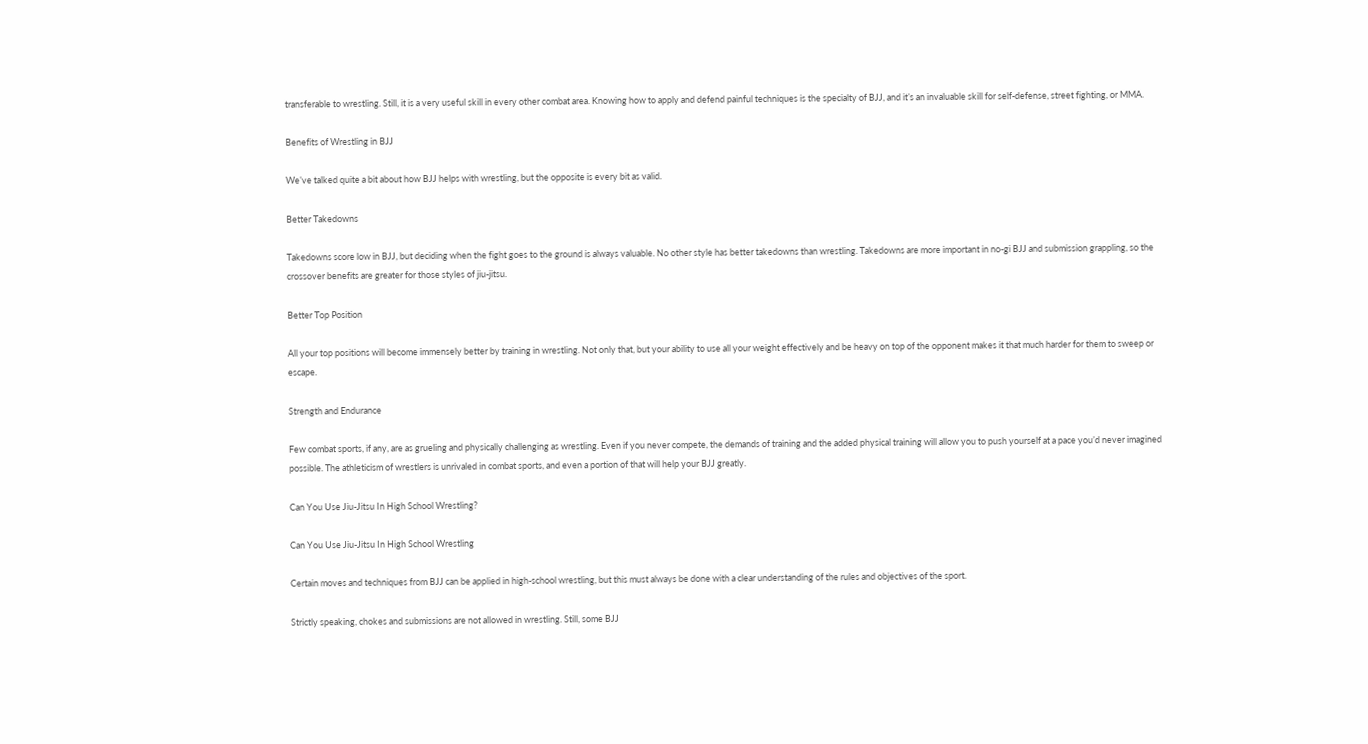transferable to wrestling. Still, it is a very useful skill in every other combat area. Knowing how to apply and defend painful techniques is the specialty of BJJ, and it’s an invaluable skill for self-defense, street fighting, or MMA.

Benefits of Wrestling in BJJ

We’ve talked quite a bit about how BJJ helps with wrestling, but the opposite is every bit as valid.

Better Takedowns

Takedowns score low in BJJ, but deciding when the fight goes to the ground is always valuable. No other style has better takedowns than wrestling. Takedowns are more important in no-gi BJJ and submission grappling, so the crossover benefits are greater for those styles of jiu-jitsu.

Better Top Position

All your top positions will become immensely better by training in wrestling. Not only that, but your ability to use all your weight effectively and be heavy on top of the opponent makes it that much harder for them to sweep or escape.

Strength and Endurance

Few combat sports, if any, are as grueling and physically challenging as wrestling. Even if you never compete, the demands of training and the added physical training will allow you to push yourself at a pace you’d never imagined possible. The athleticism of wrestlers is unrivaled in combat sports, and even a portion of that will help your BJJ greatly.

Can You Use Jiu-Jitsu In High School Wrestling?

Can You Use Jiu-Jitsu In High School Wrestling

Certain moves and techniques from BJJ can be applied in high-school wrestling, but this must always be done with a clear understanding of the rules and objectives of the sport.

Strictly speaking, chokes and submissions are not allowed in wrestling. Still, some BJJ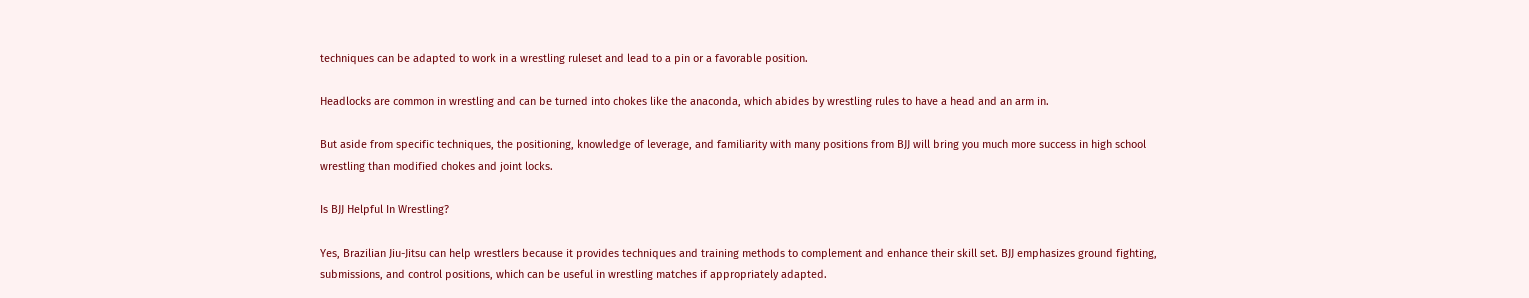techniques can be adapted to work in a wrestling ruleset and lead to a pin or a favorable position.

Headlocks are common in wrestling and can be turned into chokes like the anaconda, which abides by wrestling rules to have a head and an arm in.

But aside from specific techniques, the positioning, knowledge of leverage, and familiarity with many positions from BJJ will bring you much more success in high school wrestling than modified chokes and joint locks.

Is BJJ Helpful In Wrestling?

Yes, Brazilian Jiu-Jitsu can help wrestlers because it provides techniques and training methods to complement and enhance their skill set. BJJ emphasizes ground fighting, submissions, and control positions, which can be useful in wrestling matches if appropriately adapted.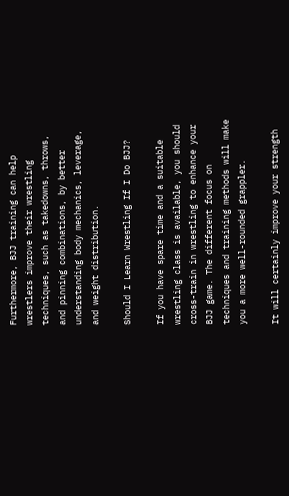Furthermore, BJJ training can help wrestlers improve their wrestling techniques, such as takedowns, throws, and pinning combinations, by better understanding body mechanics, leverage, and weight distribution.

Should I Learn Wrestling If I Do BJJ?

If you have spare time and a suitable wrestling class is available, you should cross-train in wrestling to enhance your BJJ game. The different focus on techniques and training methods will make you a more well-rounded grappler.

It will certainly improve your strength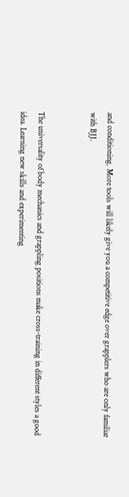and conditioning. More tools will likely give you a competitive edge over grapplers who are only familiar with BJJ.


The universality of body mechanics and grappling positions make cross-training in different styles a good idea. Learning new skills and experimenting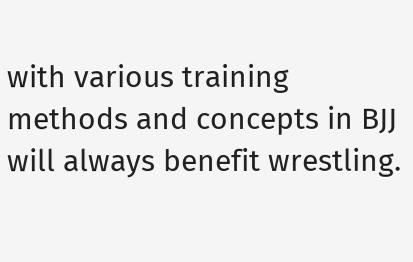with various training methods and concepts in BJJ will always benefit wrestling.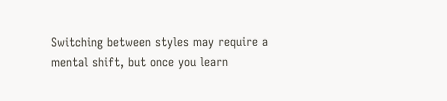Switching between styles may require a mental shift, but once you learn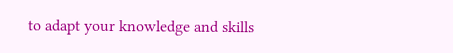to adapt your knowledge and skills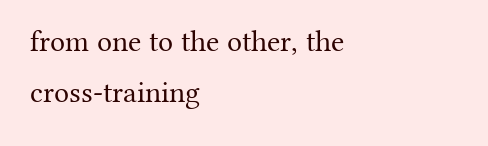from one to the other, the cross-training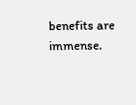benefits are immense.